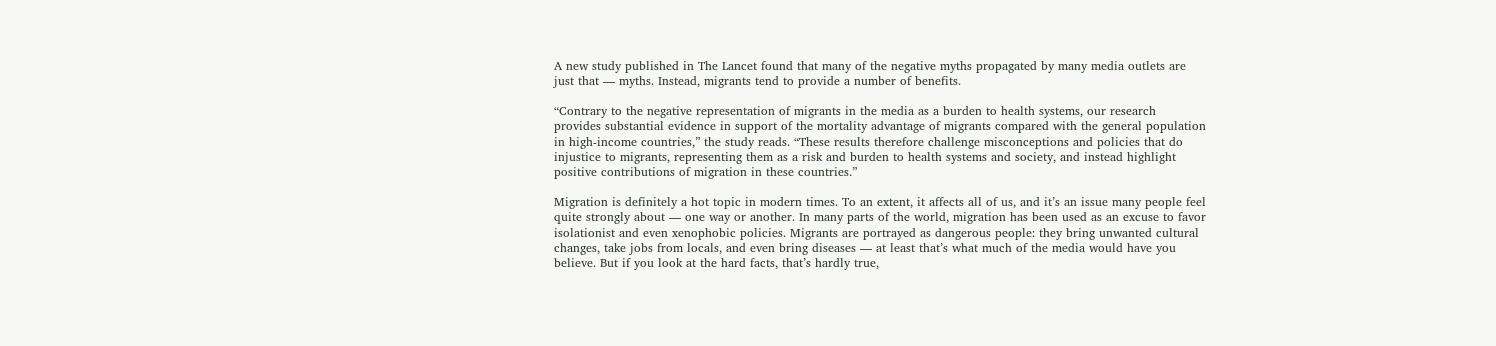A new study published in The Lancet found that many of the negative myths propagated by many media outlets are just that — myths. Instead, migrants tend to provide a number of benefits.

“Contrary to the negative representation of migrants in the media as a burden to health systems, our research provides substantial evidence in support of the mortality advantage of migrants compared with the general population in high-income countries,” the study reads. “These results therefore challenge misconceptions and policies that do injustice to migrants, representing them as a risk and burden to health systems and society, and instead highlight positive contributions of migration in these countries.”

Migration is definitely a hot topic in modern times. To an extent, it affects all of us, and it’s an issue many people feel quite strongly about — one way or another. In many parts of the world, migration has been used as an excuse to favor isolationist and even xenophobic policies. Migrants are portrayed as dangerous people: they bring unwanted cultural changes, take jobs from locals, and even bring diseases — at least that’s what much of the media would have you believe. But if you look at the hard facts, that’s hardly true,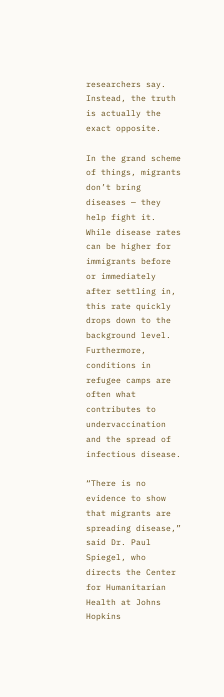researchers say. Instead, the truth is actually the exact opposite.

In the grand scheme of things, migrants don’t bring diseases — they help fight it. While disease rates can be higher for immigrants before or immediately after settling in, this rate quickly drops down to the background level. Furthermore, conditions in refugee camps are often what contributes to undervaccination and the spread of infectious disease.

“There is no evidence to show that migrants are spreading disease,” said Dr. Paul Spiegel, who directs the Center for Humanitarian Health at Johns Hopkins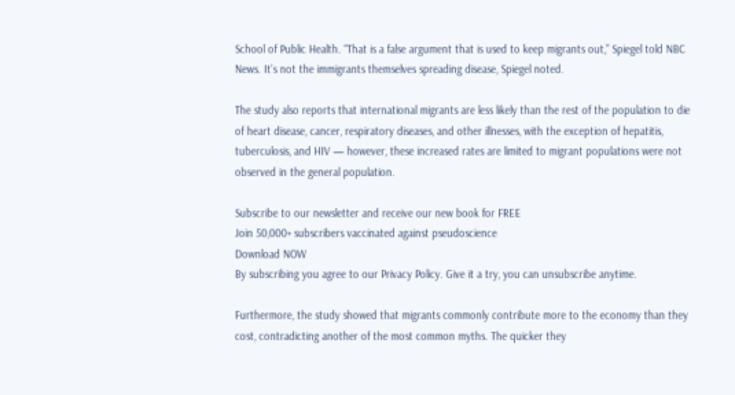School of Public Health. “That is a false argument that is used to keep migrants out,” Spiegel told NBC News. It’s not the immigrants themselves spreading disease, Spiegel noted.

The study also reports that international migrants are less likely than the rest of the population to die of heart disease, cancer, respiratory diseases, and other illnesses, with the exception of hepatitis, tuberculosis, and HIV — however, these increased rates are limited to migrant populations were not observed in the general population.

Subscribe to our newsletter and receive our new book for FREE
Join 50,000+ subscribers vaccinated against pseudoscience
Download NOW
By subscribing you agree to our Privacy Policy. Give it a try, you can unsubscribe anytime.

Furthermore, the study showed that migrants commonly contribute more to the economy than they cost, contradicting another of the most common myths. The quicker they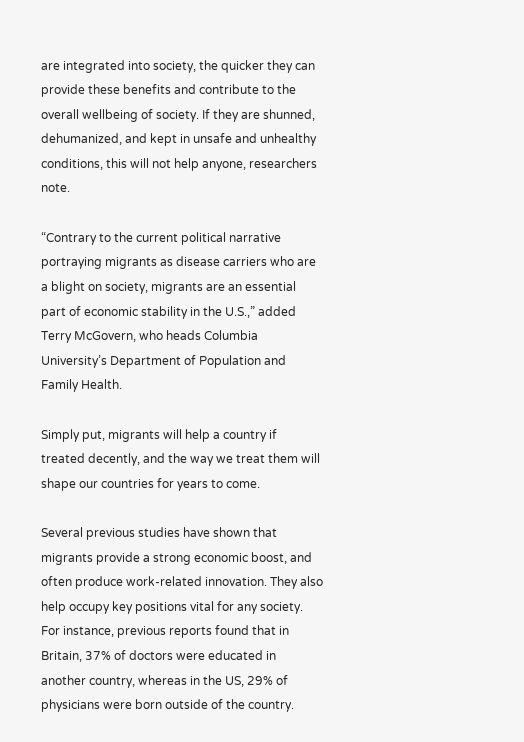are integrated into society, the quicker they can provide these benefits and contribute to the overall wellbeing of society. If they are shunned, dehumanized, and kept in unsafe and unhealthy conditions, this will not help anyone, researchers note.

“Contrary to the current political narrative portraying migrants as disease carriers who are a blight on society, migrants are an essential part of economic stability in the U.S.,” added Terry McGovern, who heads Columbia University’s Department of Population and Family Health.

Simply put, migrants will help a country if treated decently, and the way we treat them will shape our countries for years to come.

Several previous studies have shown that migrants provide a strong economic boost, and often produce work-related innovation. They also help occupy key positions vital for any society. For instance, previous reports found that in Britain, 37% of doctors were educated in another country, whereas in the US, 29% of physicians were born outside of the country.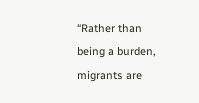“Rather than being a burden, migrants are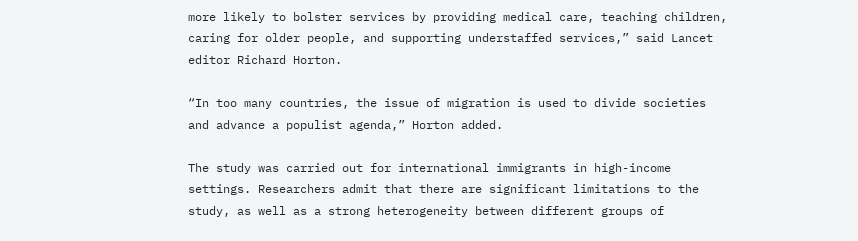more likely to bolster services by providing medical care, teaching children, caring for older people, and supporting understaffed services,” said Lancet editor Richard Horton.

“In too many countries, the issue of migration is used to divide societies and advance a populist agenda,” Horton added.

The study was carried out for international immigrants in high-income settings. Researchers admit that there are significant limitations to the study, as well as a strong heterogeneity between different groups of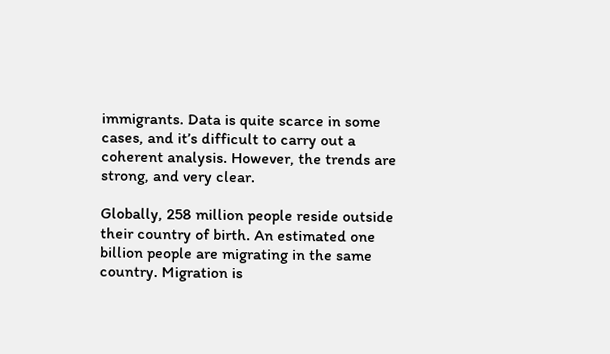immigrants. Data is quite scarce in some cases, and it’s difficult to carry out a coherent analysis. However, the trends are strong, and very clear.

Globally, 258 million people reside outside their country of birth. An estimated one billion people are migrating in the same country. Migration is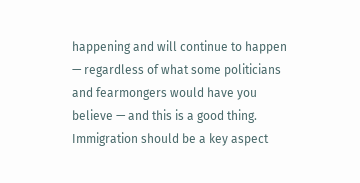happening and will continue to happen — regardless of what some politicians and fearmongers would have you believe — and this is a good thing. Immigration should be a key aspect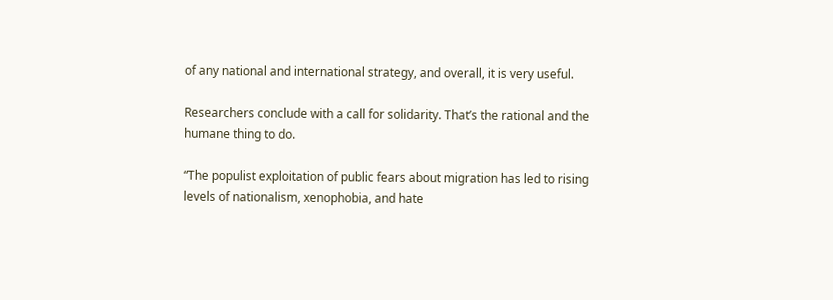of any national and international strategy, and overall, it is very useful.

Researchers conclude with a call for solidarity. That’s the rational and the humane thing to do.

“The populist exploitation of public fears about migration has led to rising levels of nationalism, xenophobia, and hate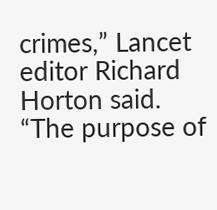crimes,” Lancet editor Richard Horton said. “The purpose of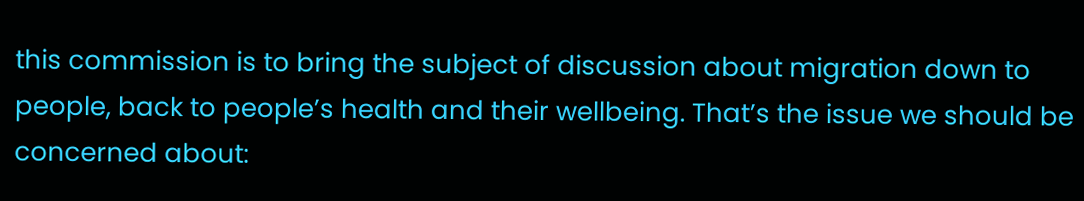this commission is to bring the subject of discussion about migration down to people, back to people’s health and their wellbeing. That’s the issue we should be concerned about: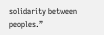solidarity between peoples.”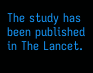The study has been published in The Lancet.